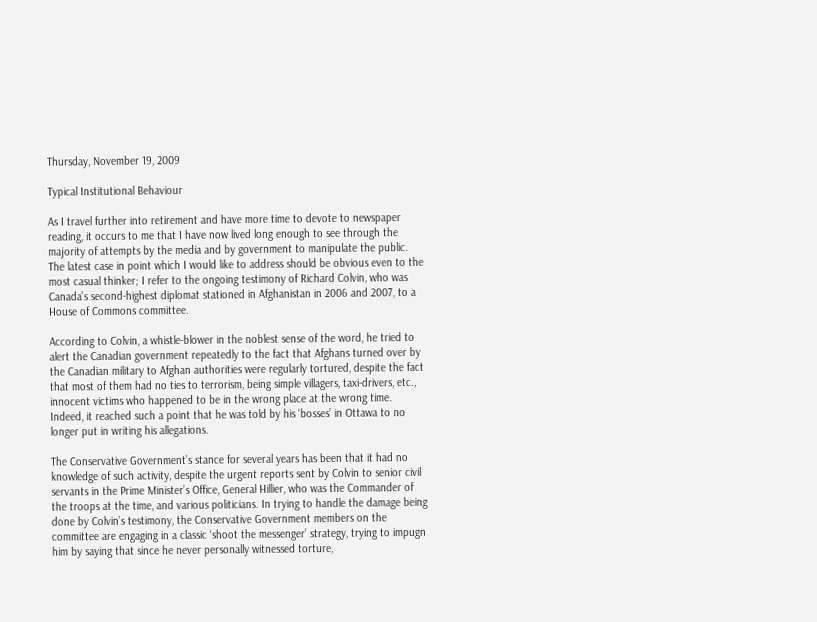Thursday, November 19, 2009

Typical Institutional Behaviour

As I travel further into retirement and have more time to devote to newspaper reading, it occurs to me that I have now lived long enough to see through the majority of attempts by the media and by government to manipulate the public. The latest case in point which I would like to address should be obvious even to the most casual thinker; I refer to the ongoing testimony of Richard Colvin, who was Canada’s second-highest diplomat stationed in Afghanistan in 2006 and 2007, to a House of Commons committee.

According to Colvin, a whistle-blower in the noblest sense of the word, he tried to alert the Canadian government repeatedly to the fact that Afghans turned over by the Canadian military to Afghan authorities were regularly tortured, despite the fact that most of them had no ties to terrorism, being simple villagers, taxi-drivers, etc., innocent victims who happened to be in the wrong place at the wrong time. Indeed, it reached such a point that he was told by his ‘bosses’ in Ottawa to no longer put in writing his allegations.

The Conservative Government’s stance for several years has been that it had no knowledge of such activity, despite the urgent reports sent by Colvin to senior civil servants in the Prime Minister’s Office, General Hillier, who was the Commander of the troops at the time, and various politicians. In trying to handle the damage being done by Colvin’s testimony, the Conservative Government members on the committee are engaging in a classic ‘shoot the messenger’ strategy, trying to impugn him by saying that since he never personally witnessed torture,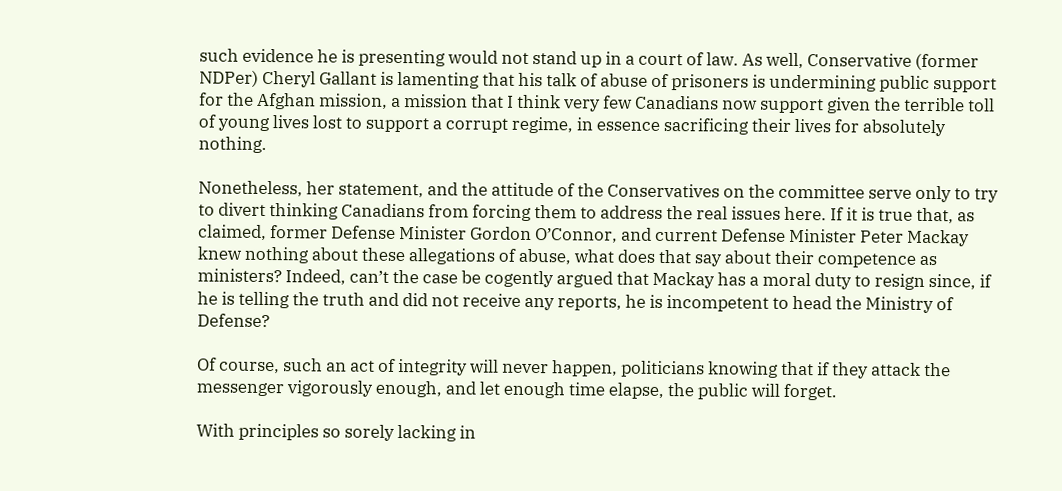such evidence he is presenting would not stand up in a court of law. As well, Conservative (former NDPer) Cheryl Gallant is lamenting that his talk of abuse of prisoners is undermining public support for the Afghan mission, a mission that I think very few Canadians now support given the terrible toll of young lives lost to support a corrupt regime, in essence sacrificing their lives for absolutely nothing.

Nonetheless, her statement, and the attitude of the Conservatives on the committee serve only to try to divert thinking Canadians from forcing them to address the real issues here. If it is true that, as claimed, former Defense Minister Gordon O’Connor, and current Defense Minister Peter Mackay knew nothing about these allegations of abuse, what does that say about their competence as ministers? Indeed, can’t the case be cogently argued that Mackay has a moral duty to resign since, if he is telling the truth and did not receive any reports, he is incompetent to head the Ministry of Defense?

Of course, such an act of integrity will never happen, politicians knowing that if they attack the messenger vigorously enough, and let enough time elapse, the public will forget.

With principles so sorely lacking in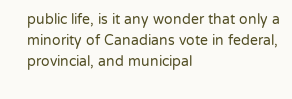public life, is it any wonder that only a minority of Canadians vote in federal, provincial, and municipal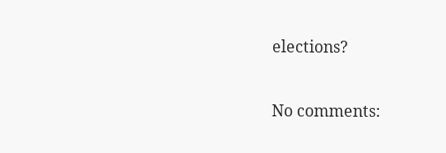elections?

No comments: